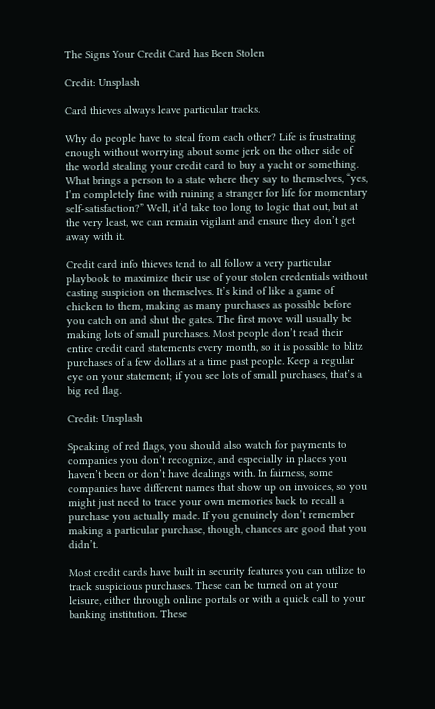The Signs Your Credit Card has Been Stolen

Credit: Unsplash

Card thieves always leave particular tracks.

Why do people have to steal from each other? Life is frustrating enough without worrying about some jerk on the other side of the world stealing your credit card to buy a yacht or something. What brings a person to a state where they say to themselves, “yes, I’m completely fine with ruining a stranger for life for momentary self-satisfaction?” Well, it’d take too long to logic that out, but at the very least, we can remain vigilant and ensure they don’t get away with it.

Credit card info thieves tend to all follow a very particular playbook to maximize their use of your stolen credentials without casting suspicion on themselves. It’s kind of like a game of chicken to them, making as many purchases as possible before you catch on and shut the gates. The first move will usually be making lots of small purchases. Most people don’t read their entire credit card statements every month, so it is possible to blitz purchases of a few dollars at a time past people. Keep a regular eye on your statement; if you see lots of small purchases, that’s a big red flag.

Credit: Unsplash

Speaking of red flags, you should also watch for payments to companies you don’t recognize, and especially in places you haven’t been or don’t have dealings with. In fairness, some companies have different names that show up on invoices, so you might just need to trace your own memories back to recall a purchase you actually made. If you genuinely don’t remember making a particular purchase, though, chances are good that you didn’t.

Most credit cards have built in security features you can utilize to track suspicious purchases. These can be turned on at your leisure, either through online portals or with a quick call to your banking institution. These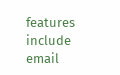features include email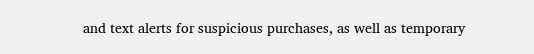and text alerts for suspicious purchases, as well as temporary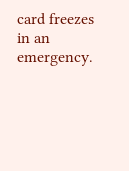card freezes in an emergency.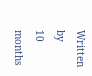Written by
10 months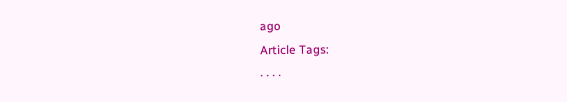ago
Article Tags:
· · · ·